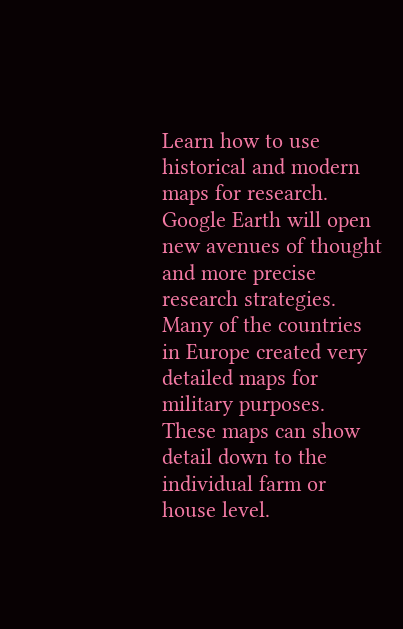Learn how to use historical and modern maps for research. Google Earth will open new avenues of thought and more precise research strategies. Many of the countries in Europe created very detailed maps for military purposes. These maps can show detail down to the individual farm or house level.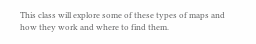This class will explore some of these types of maps and how they work and where to find them.